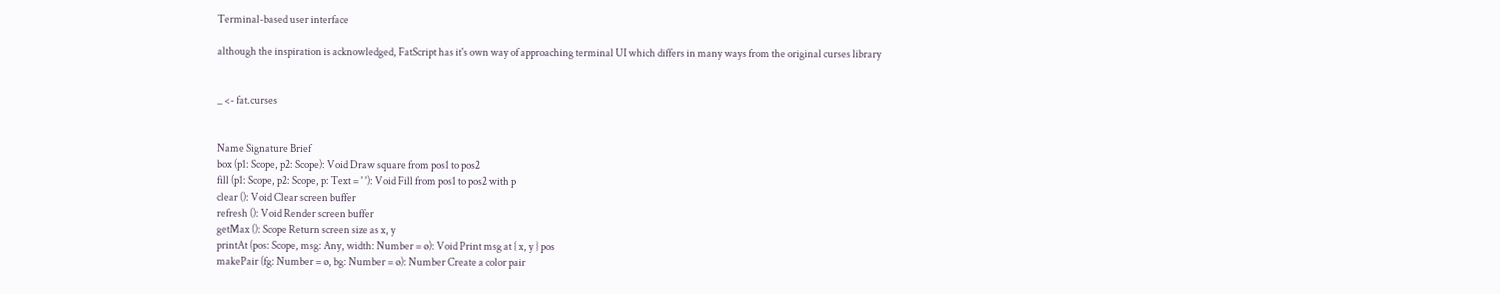Terminal-based user interface

although the inspiration is acknowledged, FatScript has it's own way of approaching terminal UI which differs in many ways from the original curses library


_ <- fat.curses


Name Signature Brief
box (p1: Scope, p2: Scope): Void Draw square from pos1 to pos2
fill (p1: Scope, p2: Scope, p: Text = ' '): Void Fill from pos1 to pos2 with p
clear (): Void Clear screen buffer
refresh (): Void Render screen buffer
getMax (): Scope Return screen size as x, y
printAt (pos: Scope, msg: Any, width: Number = ø): Void Print msg at { x, y } pos
makePair (fg: Number = ø, bg: Number = ø): Number Create a color pair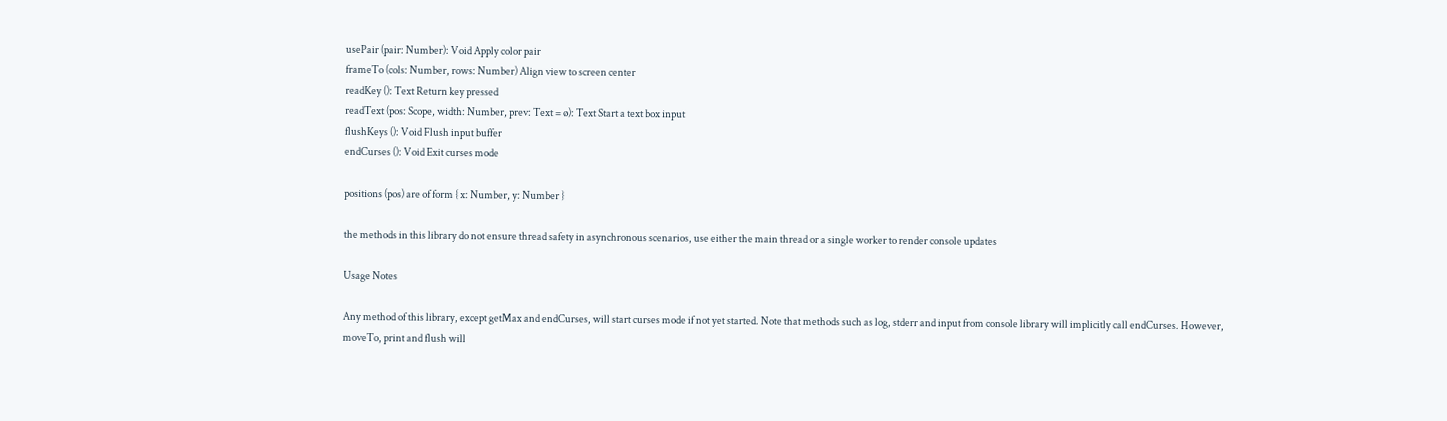usePair (pair: Number): Void Apply color pair
frameTo (cols: Number, rows: Number) Align view to screen center
readKey (): Text Return key pressed
readText (pos: Scope, width: Number, prev: Text = ø): Text Start a text box input
flushKeys (): Void Flush input buffer
endCurses (): Void Exit curses mode

positions (pos) are of form { x: Number, y: Number }

the methods in this library do not ensure thread safety in asynchronous scenarios, use either the main thread or a single worker to render console updates

Usage Notes

Any method of this library, except getMax and endCurses, will start curses mode if not yet started. Note that methods such as log, stderr and input from console library will implicitly call endCurses. However, moveTo, print and flush will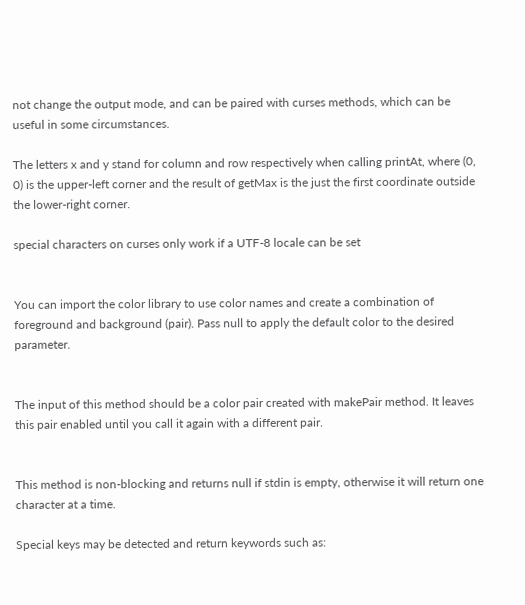not change the output mode, and can be paired with curses methods, which can be useful in some circumstances.

The letters x and y stand for column and row respectively when calling printAt, where (0, 0) is the upper-left corner and the result of getMax is the just the first coordinate outside the lower-right corner.

special characters on curses only work if a UTF-8 locale can be set


You can import the color library to use color names and create a combination of foreground and background (pair). Pass null to apply the default color to the desired parameter.


The input of this method should be a color pair created with makePair method. It leaves this pair enabled until you call it again with a different pair.


This method is non-blocking and returns null if stdin is empty, otherwise it will return one character at a time.

Special keys may be detected and return keywords such as: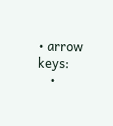• arrow keys:
    •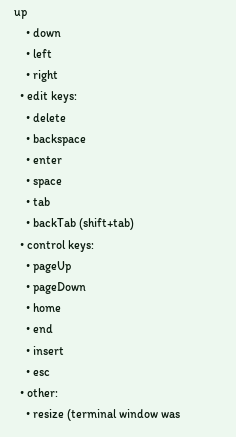up
    • down
    • left
    • right
  • edit keys:
    • delete
    • backspace
    • enter
    • space
    • tab
    • backTab (shift+tab)
  • control keys:
    • pageUp
    • pageDown
    • home
    • end
    • insert
    • esc
  • other:
    • resize (terminal window was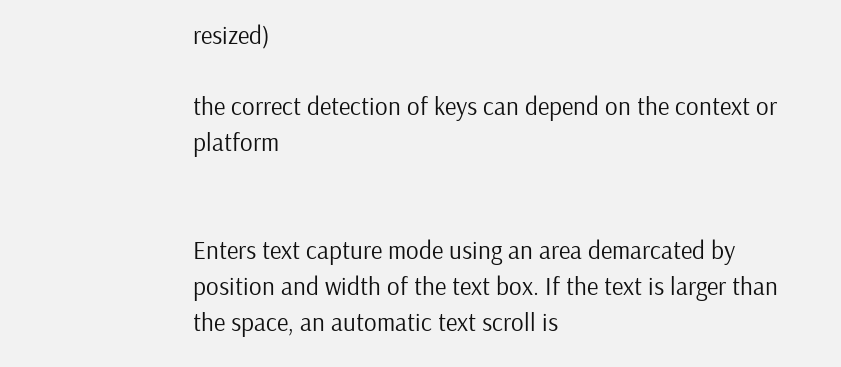resized)

the correct detection of keys can depend on the context or platform


Enters text capture mode using an area demarcated by position and width of the text box. If the text is larger than the space, an automatic text scroll is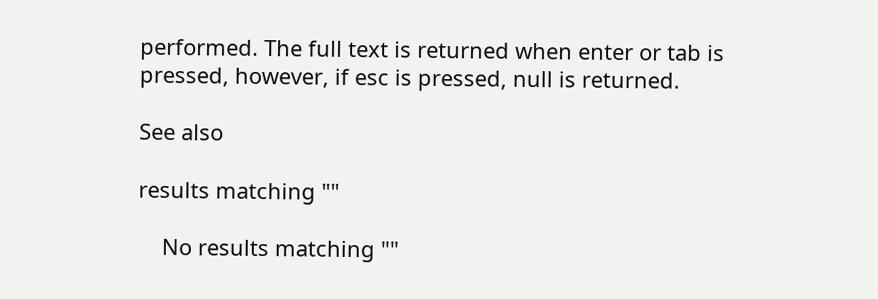performed. The full text is returned when enter or tab is pressed, however, if esc is pressed, null is returned.

See also

results matching ""

    No results matching ""